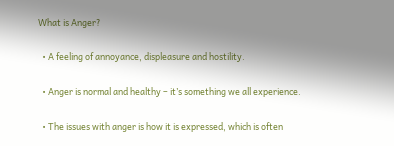What is Anger?

  • A feeling of annoyance, displeasure and hostility.

  • Anger is normal and healthy – it’s something we all experience.

  • The issues with anger is how it is expressed, which is often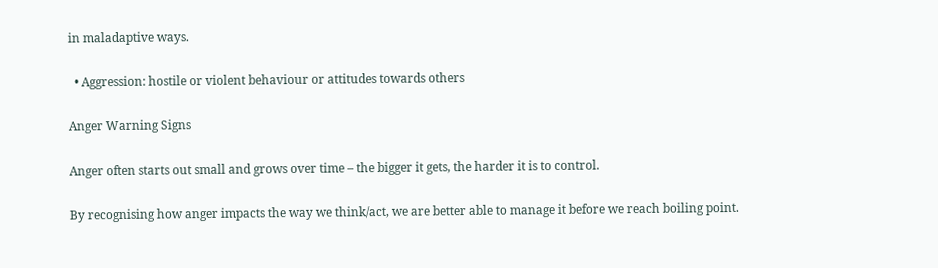in maladaptive ways.

  • Aggression: hostile or violent behaviour or attitudes towards others

Anger Warning Signs

Anger often starts out small and grows over time – the bigger it gets, the harder it is to control.

By recognising how anger impacts the way we think/act, we are better able to manage it before we reach boiling point.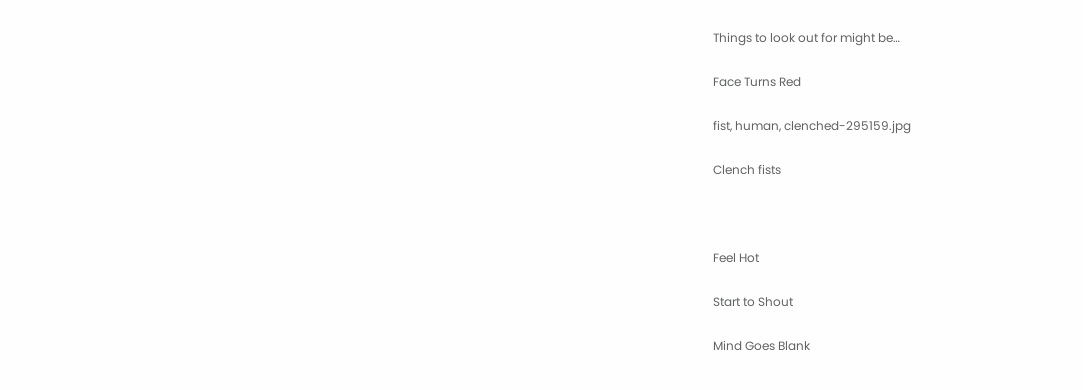Things to look out for might be…

Face Turns Red

fist, human, clenched-295159.jpg

Clench fists



Feel Hot

Start to Shout

Mind Goes Blank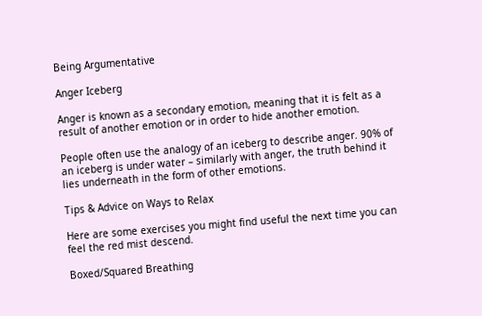Being Argumentative

Anger Iceberg

Anger is known as a secondary emotion, meaning that it is felt as a result of another emotion or in order to hide another emotion.

People often use the analogy of an iceberg to describe anger. 90% of an iceberg is under water – similarly with anger, the truth behind it lies underneath in the form of other emotions.

Tips & Advice on Ways to Relax

Here are some exercises you might find useful the next time you can feel the red mist descend.

Boxed/Squared Breathing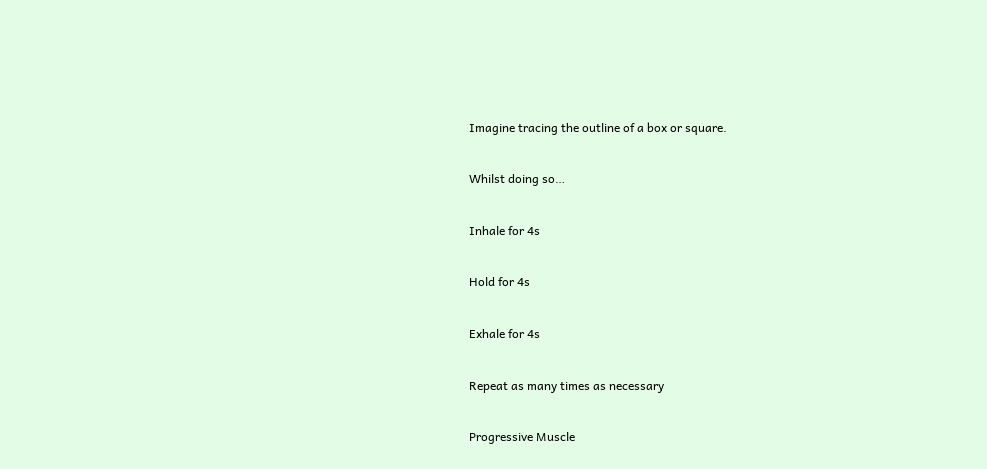Imagine tracing the outline of a box or square.

Whilst doing so…

Inhale for 4s

Hold for 4s

Exhale for 4s

Repeat as many times as necessary

Progressive Muscle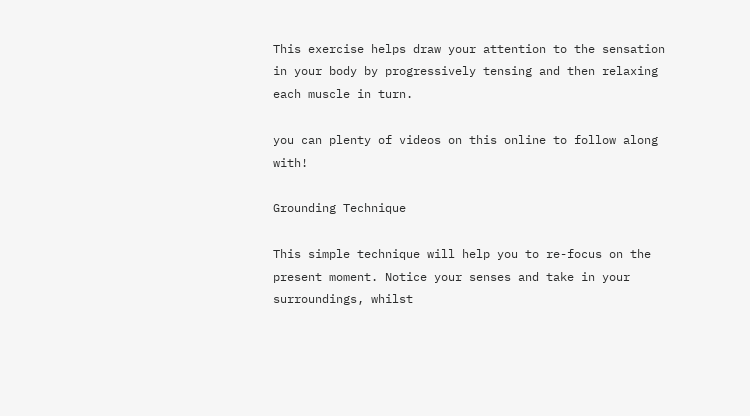This exercise helps draw your attention to the sensation in your body by progressively tensing and then relaxing each muscle in turn.

you can plenty of videos on this online to follow along with!

Grounding Technique

This simple technique will help you to re-focus on the present moment. Notice your senses and take in your surroundings, whilst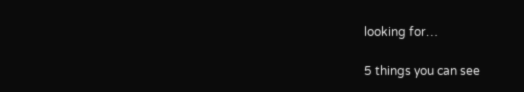looking for…

5 things you can see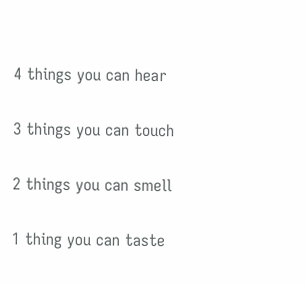4 things you can hear

3 things you can touch

2 things you can smell

1 thing you can taste